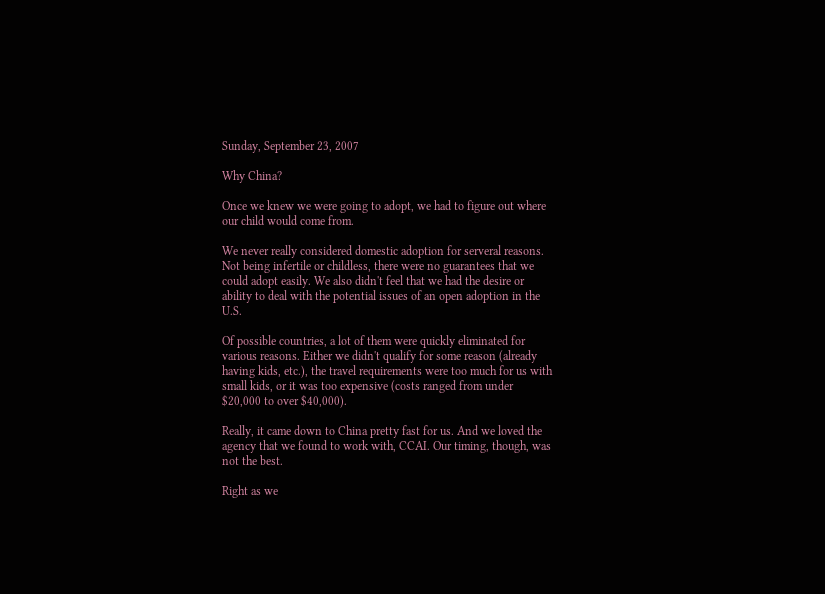Sunday, September 23, 2007

Why China?

Once we knew we were going to adopt, we had to figure out where our child would come from.

We never really considered domestic adoption for serveral reasons. Not being infertile or childless, there were no guarantees that we could adopt easily. We also didn't feel that we had the desire or ability to deal with the potential issues of an open adoption in the U.S.

Of possible countries, a lot of them were quickly eliminated for various reasons. Either we didn't qualify for some reason (already having kids, etc.), the travel requirements were too much for us with small kids, or it was too expensive (costs ranged from under $20,000 to over $40,000).

Really, it came down to China pretty fast for us. And we loved the agency that we found to work with, CCAI. Our timing, though, was not the best.

Right as we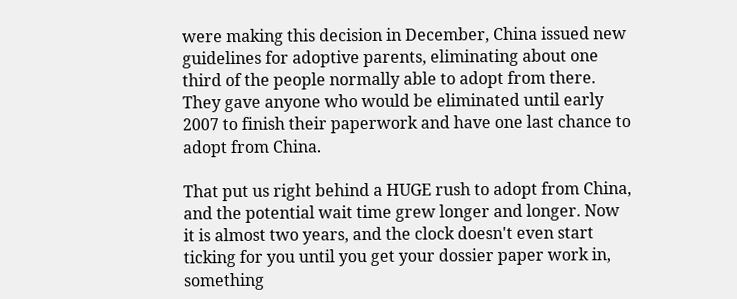were making this decision in December, China issued new guidelines for adoptive parents, eliminating about one third of the people normally able to adopt from there. They gave anyone who would be eliminated until early 2007 to finish their paperwork and have one last chance to adopt from China.

That put us right behind a HUGE rush to adopt from China, and the potential wait time grew longer and longer. Now it is almost two years, and the clock doesn't even start ticking for you until you get your dossier paper work in, something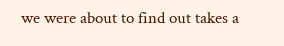we were about to find out takes a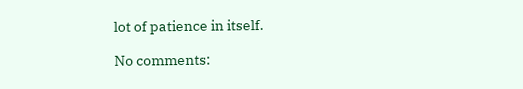lot of patience in itself.

No comments: